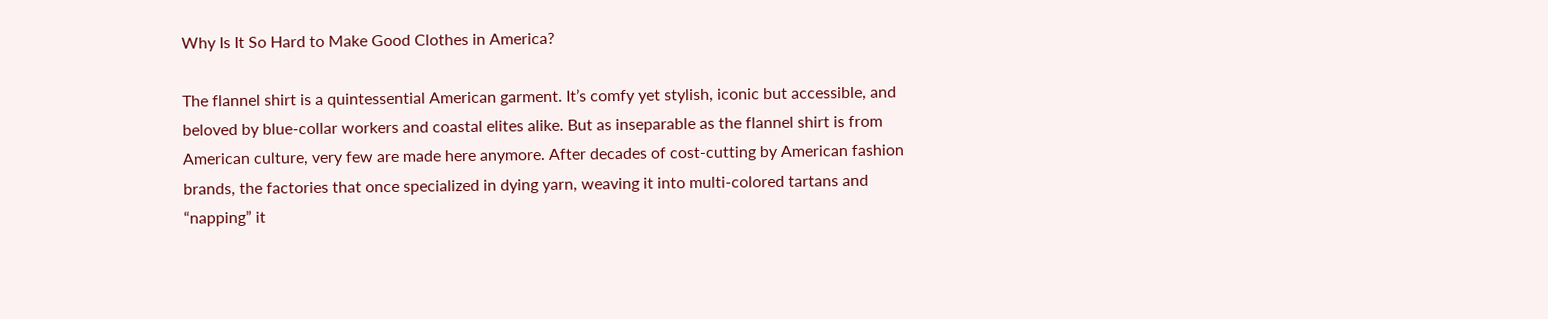Why Is It So Hard to Make Good Clothes in America?

The flannel shirt is a quintessential American garment. It’s comfy yet stylish, iconic but accessible, and beloved by blue-collar workers and coastal elites alike. But as inseparable as the flannel shirt is from American culture, very few are made here anymore. After decades of cost-cutting by American fashion brands, the factories that once specialized in dying yarn, weaving it into multi-colored tartans and “napping” it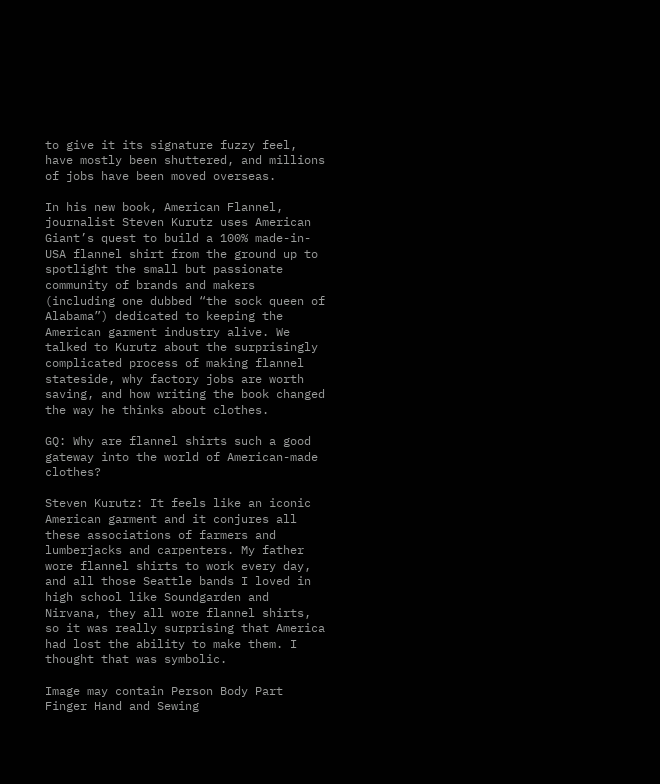to give it its signature fuzzy feel, have mostly been shuttered, and millions of jobs have been moved overseas.

In his new book, American Flannel, journalist Steven Kurutz uses American Giant’s quest to build a 100% made-in-USA flannel shirt from the ground up to spotlight the small but passionate community of brands and makers (including one dubbed “the sock queen of Alabama”) dedicated to keeping the American garment industry alive. We talked to Kurutz about the surprisingly complicated process of making flannel stateside, why factory jobs are worth saving, and how writing the book changed the way he thinks about clothes.

GQ: Why are flannel shirts such a good gateway into the world of American-made clothes?

Steven Kurutz: It feels like an iconic American garment and it conjures all these associations of farmers and lumberjacks and carpenters. My father wore flannel shirts to work every day, and all those Seattle bands I loved in high school like Soundgarden and Nirvana, they all wore flannel shirts, so it was really surprising that America had lost the ability to make them. I thought that was symbolic.

Image may contain Person Body Part Finger Hand and Sewing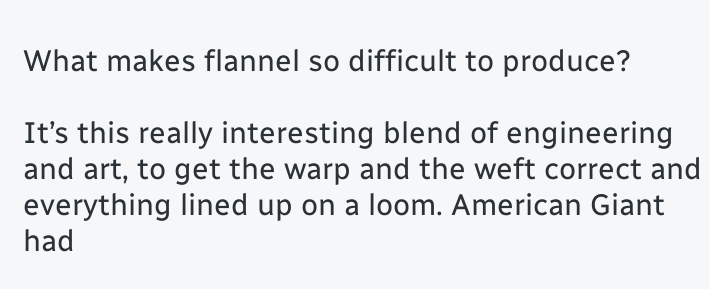What makes flannel so difficult to produce?

It’s this really interesting blend of engineering and art, to get the warp and the weft correct and everything lined up on a loom. American Giant had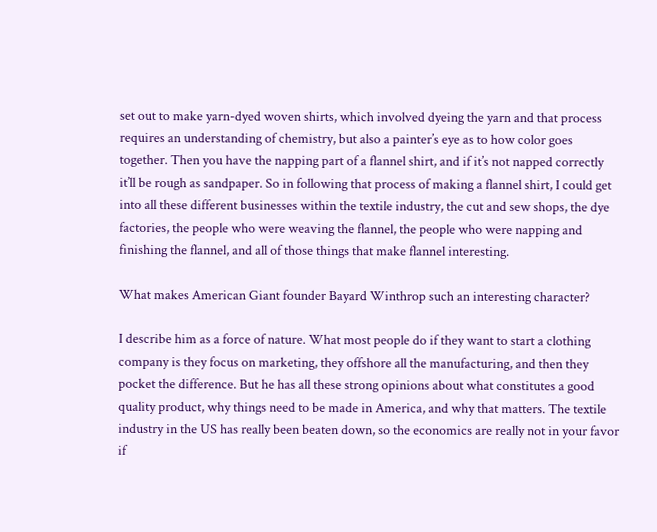set out to make yarn-dyed woven shirts, which involved dyeing the yarn and that process requires an understanding of chemistry, but also a painter’s eye as to how color goes together. Then you have the napping part of a flannel shirt, and if it’s not napped correctly it’ll be rough as sandpaper. So in following that process of making a flannel shirt, I could get into all these different businesses within the textile industry, the cut and sew shops, the dye factories, the people who were weaving the flannel, the people who were napping and finishing the flannel, and all of those things that make flannel interesting.

What makes American Giant founder Bayard Winthrop such an interesting character?

I describe him as a force of nature. What most people do if they want to start a clothing company is they focus on marketing, they offshore all the manufacturing, and then they pocket the difference. But he has all these strong opinions about what constitutes a good quality product, why things need to be made in America, and why that matters. The textile industry in the US has really been beaten down, so the economics are really not in your favor if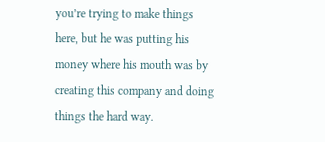you’re trying to make things here, but he was putting his money where his mouth was by creating this company and doing things the hard way.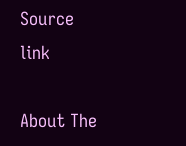Source link

About The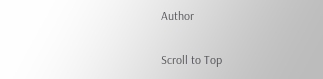Author

Scroll to Top